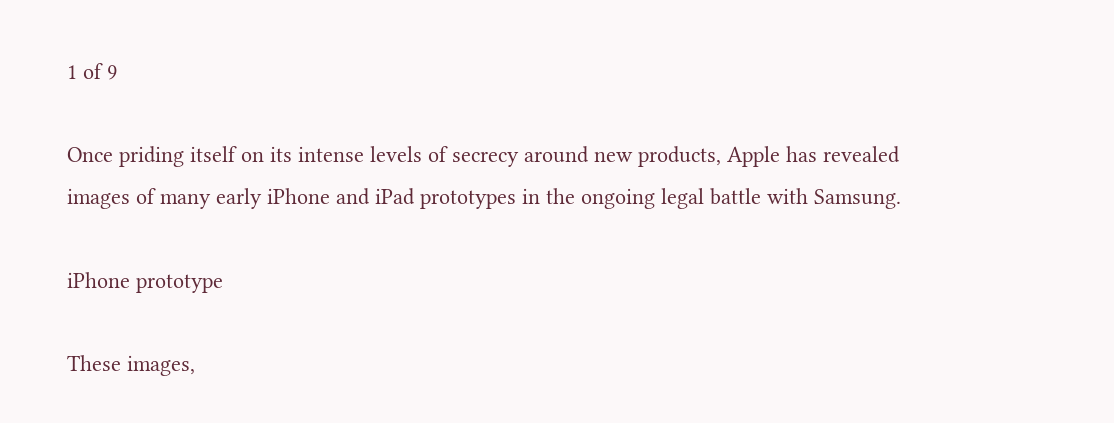1 of 9

Once priding itself on its intense levels of secrecy around new products, Apple has revealed images of many early iPhone and iPad prototypes in the ongoing legal battle with Samsung.

iPhone prototype

These images,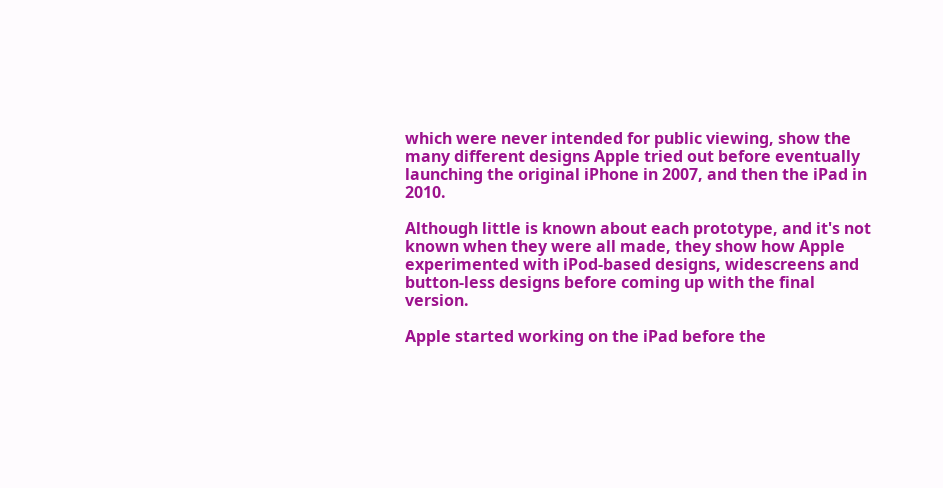which were never intended for public viewing, show the many different designs Apple tried out before eventually launching the original iPhone in 2007, and then the iPad in 2010.

Although little is known about each prototype, and it's not known when they were all made, they show how Apple experimented with iPod-based designs, widescreens and button-less designs before coming up with the final version.

Apple started working on the iPad before the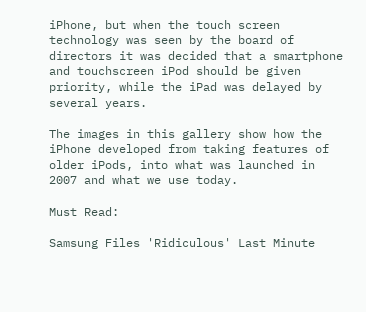iPhone, but when the touch screen technology was seen by the board of directors it was decided that a smartphone and touchscreen iPod should be given priority, while the iPad was delayed by several years.

The images in this gallery show how the iPhone developed from taking features of older iPods, into what was launched in 2007 and what we use today.

Must Read:

Samsung Files 'Ridiculous' Last Minute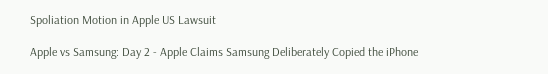Spoliation Motion in Apple US Lawsuit

Apple vs Samsung: Day 2 - Apple Claims Samsung Deliberately Copied the iPhone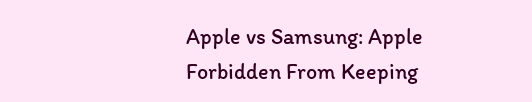Apple vs Samsung: Apple Forbidden From Keeping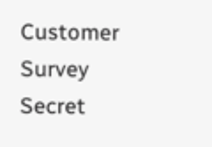Customer Survey Secret